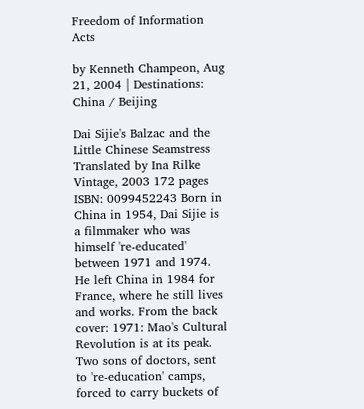Freedom of Information Acts

by Kenneth Champeon, Aug 21, 2004 | Destinations: China / Beijing

Dai Sijie's Balzac and the Little Chinese Seamstress Translated by Ina Rilke Vintage, 2003 172 pages ISBN: 0099452243 Born in China in 1954, Dai Sijie is a filmmaker who was himself 're-educated' between 1971 and 1974. He left China in 1984 for France, where he still lives and works. From the back cover: 1971: Mao's Cultural Revolution is at its peak. Two sons of doctors, sent to 're-education' camps, forced to carry buckets of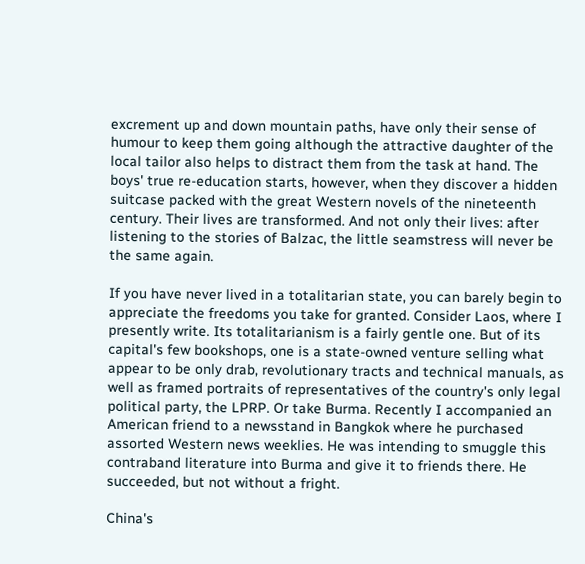excrement up and down mountain paths, have only their sense of humour to keep them going although the attractive daughter of the local tailor also helps to distract them from the task at hand. The boys' true re-education starts, however, when they discover a hidden suitcase packed with the great Western novels of the nineteenth century. Their lives are transformed. And not only their lives: after listening to the stories of Balzac, the little seamstress will never be the same again.

If you have never lived in a totalitarian state, you can barely begin to appreciate the freedoms you take for granted. Consider Laos, where I presently write. Its totalitarianism is a fairly gentle one. But of its capital's few bookshops, one is a state-owned venture selling what appear to be only drab, revolutionary tracts and technical manuals, as well as framed portraits of representatives of the country's only legal political party, the LPRP. Or take Burma. Recently I accompanied an American friend to a newsstand in Bangkok where he purchased assorted Western news weeklies. He was intending to smuggle this contraband literature into Burma and give it to friends there. He succeeded, but not without a fright.

China's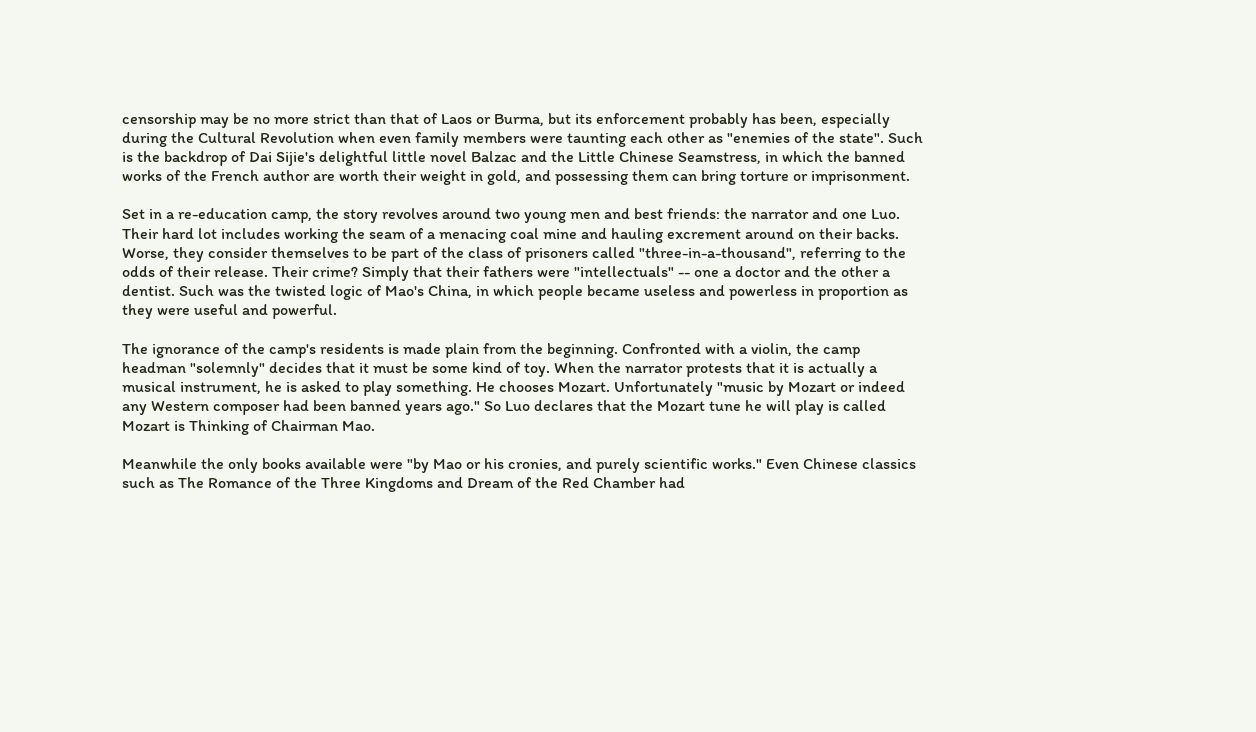censorship may be no more strict than that of Laos or Burma, but its enforcement probably has been, especially during the Cultural Revolution when even family members were taunting each other as "enemies of the state". Such is the backdrop of Dai Sijie's delightful little novel Balzac and the Little Chinese Seamstress, in which the banned works of the French author are worth their weight in gold, and possessing them can bring torture or imprisonment.

Set in a re-education camp, the story revolves around two young men and best friends: the narrator and one Luo. Their hard lot includes working the seam of a menacing coal mine and hauling excrement around on their backs. Worse, they consider themselves to be part of the class of prisoners called "three-in-a-thousand", referring to the odds of their release. Their crime? Simply that their fathers were "intellectuals" -- one a doctor and the other a dentist. Such was the twisted logic of Mao's China, in which people became useless and powerless in proportion as they were useful and powerful.

The ignorance of the camp's residents is made plain from the beginning. Confronted with a violin, the camp headman "solemnly" decides that it must be some kind of toy. When the narrator protests that it is actually a musical instrument, he is asked to play something. He chooses Mozart. Unfortunately "music by Mozart or indeed any Western composer had been banned years ago." So Luo declares that the Mozart tune he will play is called Mozart is Thinking of Chairman Mao.

Meanwhile the only books available were "by Mao or his cronies, and purely scientific works." Even Chinese classics such as The Romance of the Three Kingdoms and Dream of the Red Chamber had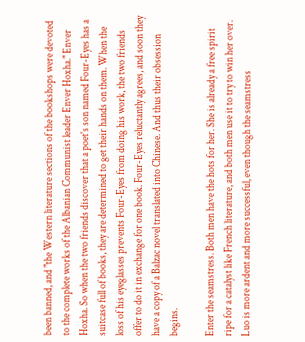been banned, and "the Western literature sections of the bookshops were devoted to the complete works of the Albanian Communist leader Enver Hoxha." Enver Hoxha. So when the two friends discover that a poet's son named Four-Eyes has a suitcase full of books, they are determined to get their hands on them. When the loss of his eyeglasses prevents Four-Eyes from doing his work, the two friends offer to do it in exchange for one book. Four-Eyes reluctantly agrees, and soon they have a copy of a Balzac novel translated into Chinese. And thus their obsession begins.

Enter the seamstress. Both men have the hots for her. She is already a free spirit ripe for a catalyst like French literature, and both men use it to try to win her over. Luo is more ardent and more successful, even though the seamstress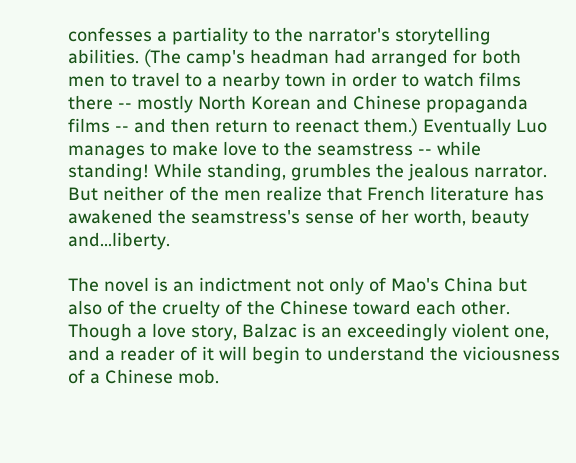confesses a partiality to the narrator's storytelling abilities. (The camp's headman had arranged for both men to travel to a nearby town in order to watch films there -- mostly North Korean and Chinese propaganda films -- and then return to reenact them.) Eventually Luo manages to make love to the seamstress -- while standing! While standing, grumbles the jealous narrator. But neither of the men realize that French literature has awakened the seamstress's sense of her worth, beauty and...liberty.

The novel is an indictment not only of Mao's China but also of the cruelty of the Chinese toward each other. Though a love story, Balzac is an exceedingly violent one, and a reader of it will begin to understand the viciousness of a Chinese mob.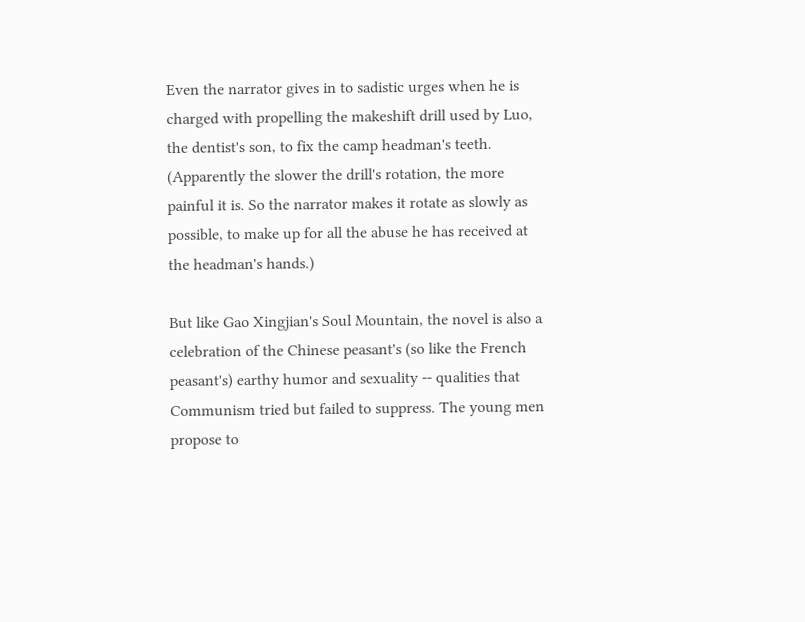Even the narrator gives in to sadistic urges when he is charged with propelling the makeshift drill used by Luo, the dentist's son, to fix the camp headman's teeth. (Apparently the slower the drill's rotation, the more painful it is. So the narrator makes it rotate as slowly as possible, to make up for all the abuse he has received at the headman's hands.)

But like Gao Xingjian's Soul Mountain, the novel is also a celebration of the Chinese peasant's (so like the French peasant's) earthy humor and sexuality -- qualities that Communism tried but failed to suppress. The young men propose to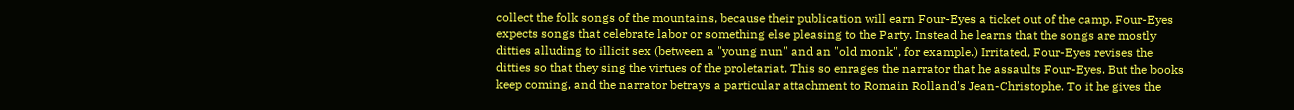collect the folk songs of the mountains, because their publication will earn Four-Eyes a ticket out of the camp. Four-Eyes expects songs that celebrate labor or something else pleasing to the Party. Instead he learns that the songs are mostly ditties alluding to illicit sex (between a "young nun" and an "old monk", for example.) Irritated, Four-Eyes revises the ditties so that they sing the virtues of the proletariat. This so enrages the narrator that he assaults Four-Eyes. But the books keep coming, and the narrator betrays a particular attachment to Romain Rolland's Jean-Christophe. To it he gives the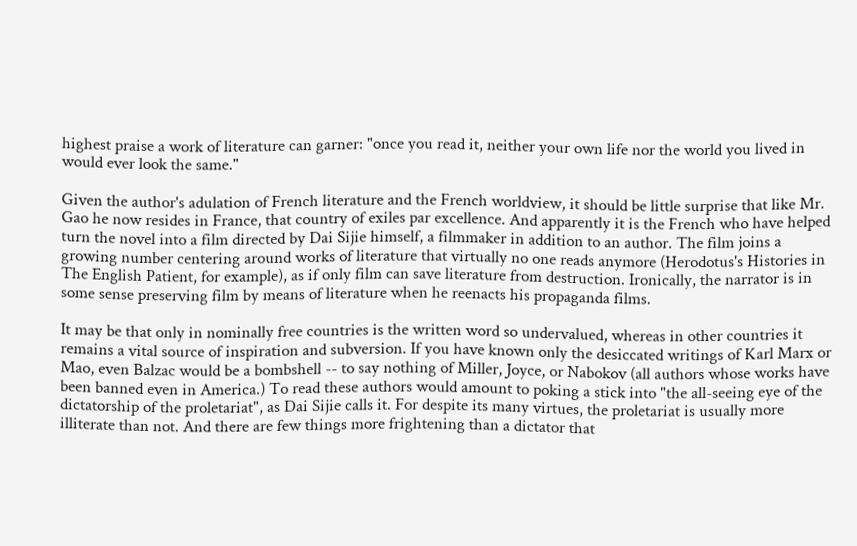highest praise a work of literature can garner: "once you read it, neither your own life nor the world you lived in would ever look the same."

Given the author's adulation of French literature and the French worldview, it should be little surprise that like Mr. Gao he now resides in France, that country of exiles par excellence. And apparently it is the French who have helped turn the novel into a film directed by Dai Sijie himself, a filmmaker in addition to an author. The film joins a growing number centering around works of literature that virtually no one reads anymore (Herodotus's Histories in The English Patient, for example), as if only film can save literature from destruction. Ironically, the narrator is in some sense preserving film by means of literature when he reenacts his propaganda films.

It may be that only in nominally free countries is the written word so undervalued, whereas in other countries it remains a vital source of inspiration and subversion. If you have known only the desiccated writings of Karl Marx or Mao, even Balzac would be a bombshell -- to say nothing of Miller, Joyce, or Nabokov (all authors whose works have been banned even in America.) To read these authors would amount to poking a stick into "the all-seeing eye of the dictatorship of the proletariat", as Dai Sijie calls it. For despite its many virtues, the proletariat is usually more illiterate than not. And there are few things more frightening than a dictator that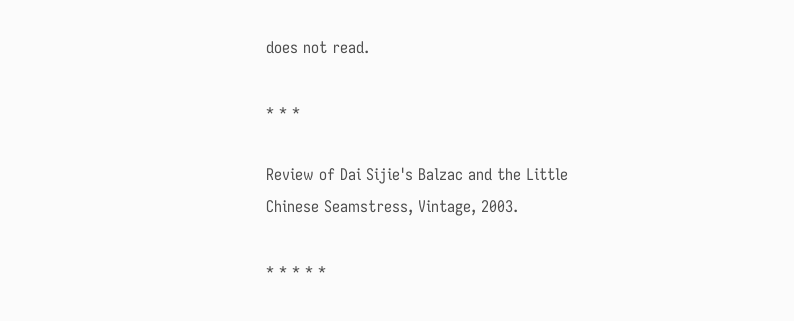does not read.

* * *

Review of Dai Sijie's Balzac and the Little Chinese Seamstress, Vintage, 2003.

* * * * *